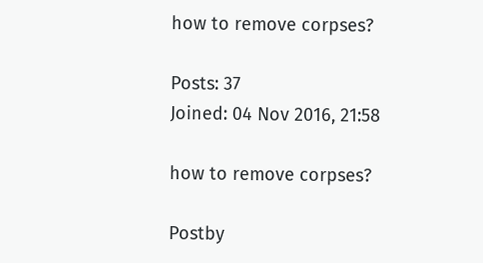how to remove corpses?

Posts: 37
Joined: 04 Nov 2016, 21:58

how to remove corpses?

Postby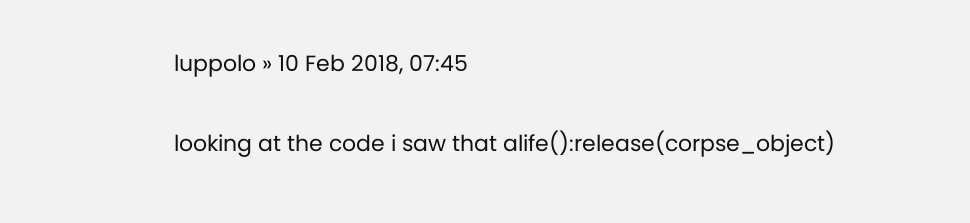luppolo » 10 Feb 2018, 07:45

looking at the code i saw that alife():release(corpse_object)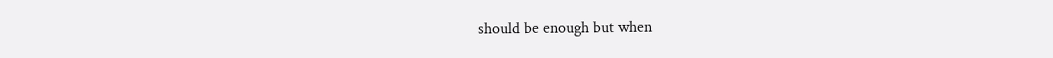should be enough but when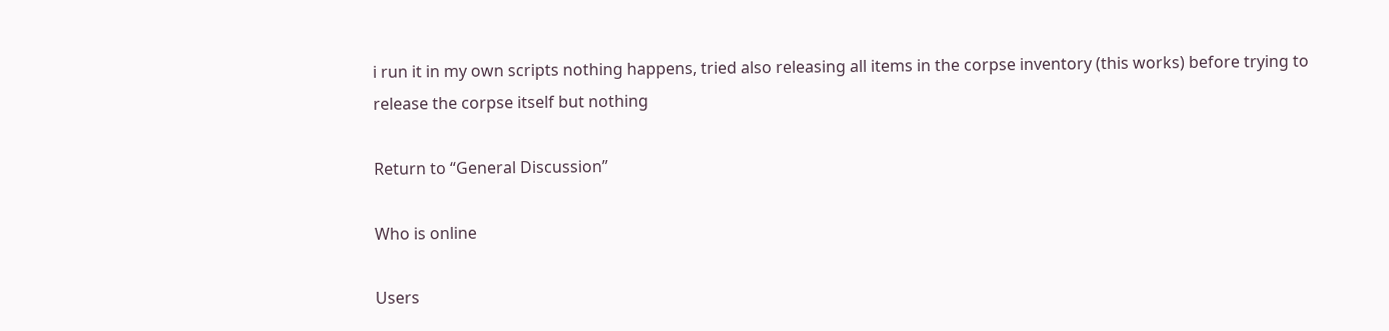i run it in my own scripts nothing happens, tried also releasing all items in the corpse inventory (this works) before trying to release the corpse itself but nothing

Return to “General Discussion”

Who is online

Users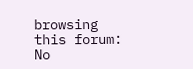browsing this forum: No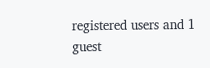registered users and 1 guest